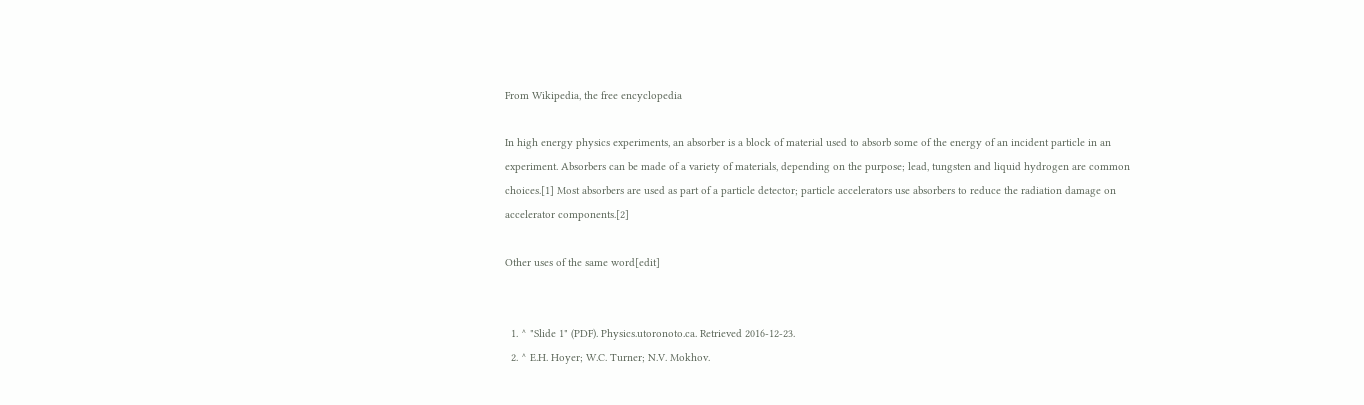From Wikipedia, the free encyclopedia

In high energy physics experiments, an absorber is a block of material used to absorb some of the energy of an incident particle in an experiment. Absorbers can be made of a variety of materials, depending on the purpose; lead, tungsten and liquid hydrogen are common choices.[1] Most absorbers are used as part of a particle detector; particle accelerators use absorbers to reduce the radiation damage on accelerator components.[2]

Other uses of the same word[edit]


  1. ^ "Slide 1" (PDF). Physics.utoronoto.ca. Retrieved 2016-12-23.
  2. ^ E.H. Hoyer; W.C. Turner; N.V. Mokhov.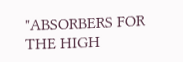"ABSORBERS FOR THE HIGH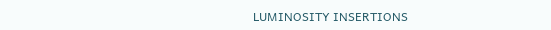LUMINOSITY INSERTIONS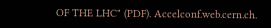OF THE LHC" (PDF). Accelconf.web.cern.ch.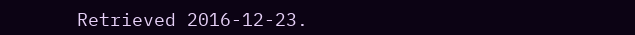Retrieved 2016-12-23.